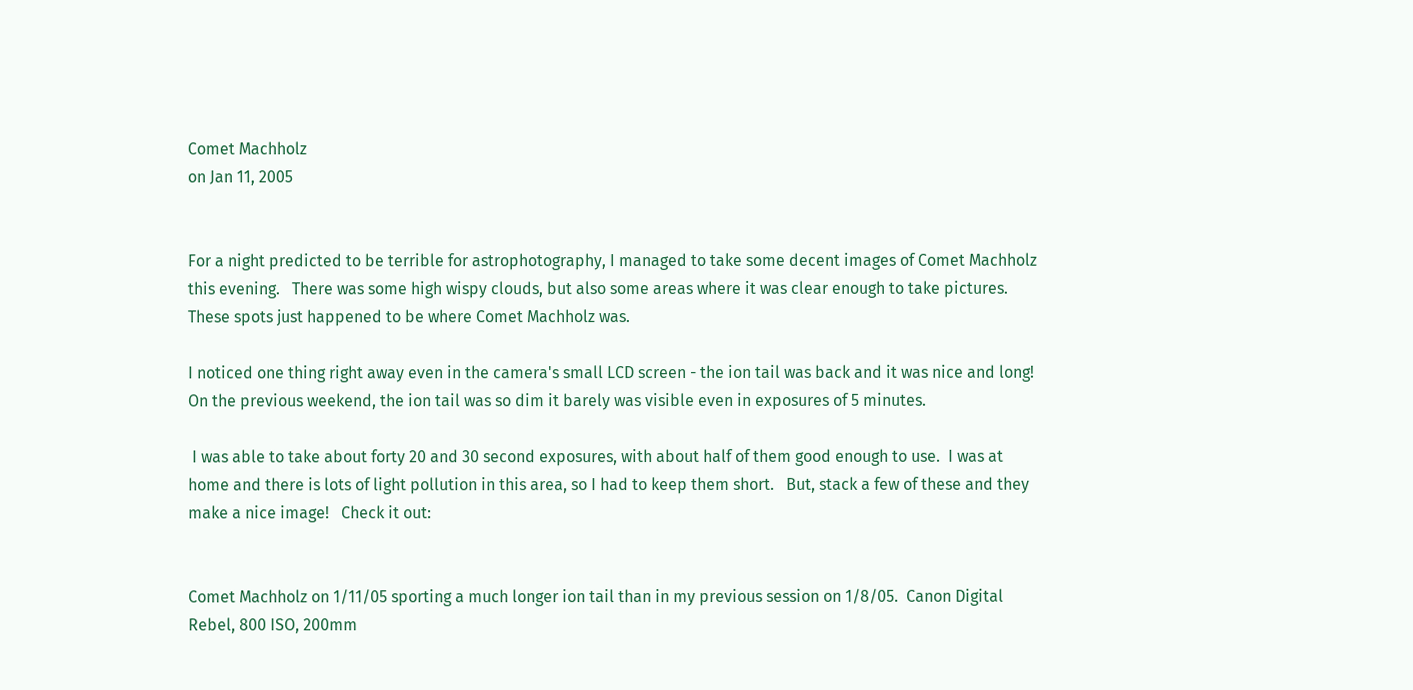Comet Machholz
on Jan 11, 2005


For a night predicted to be terrible for astrophotography, I managed to take some decent images of Comet Machholz this evening.   There was some high wispy clouds, but also some areas where it was clear enough to take pictures.  These spots just happened to be where Comet Machholz was.

I noticed one thing right away even in the camera's small LCD screen - the ion tail was back and it was nice and long!  On the previous weekend, the ion tail was so dim it barely was visible even in exposures of 5 minutes.

 I was able to take about forty 20 and 30 second exposures, with about half of them good enough to use.  I was at home and there is lots of light pollution in this area, so I had to keep them short.   But, stack a few of these and they make a nice image!   Check it out:


Comet Machholz on 1/11/05 sporting a much longer ion tail than in my previous session on 1/8/05.  Canon Digital Rebel, 800 ISO, 200mm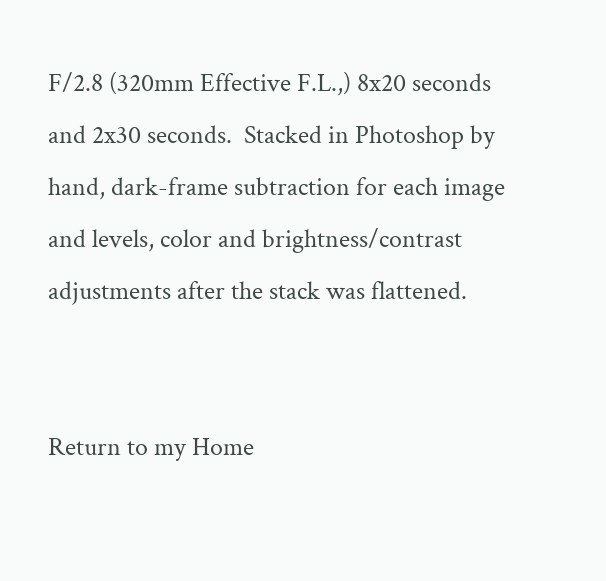F/2.8 (320mm Effective F.L.,) 8x20 seconds and 2x30 seconds.  Stacked in Photoshop by hand, dark-frame subtraction for each image and levels, color and brightness/contrast adjustments after the stack was flattened.


Return to my Home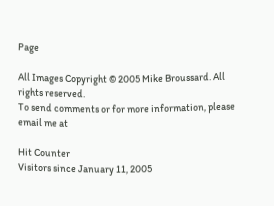Page

All Images Copyright © 2005 Mike Broussard. All rights reserved.
To send comments or for more information, please email me at

Hit Counter
Visitors since January 11, 2005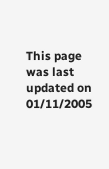This page was last updated on 01/11/2005